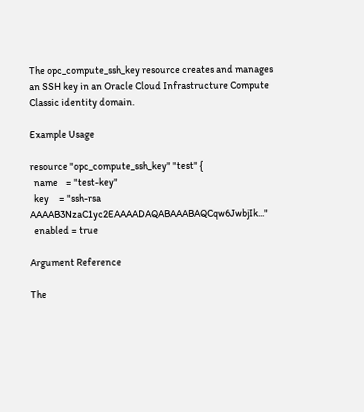The opc_compute_ssh_key resource creates and manages an SSH key in an Oracle Cloud Infrastructure Compute Classic identity domain.

Example Usage

resource "opc_compute_ssh_key" "test" {
  name    = "test-key"
  key     = "ssh-rsa AAAAB3NzaC1yc2EAAAADAQABAAABAQCqw6JwbjIk..."
  enabled = true

Argument Reference

The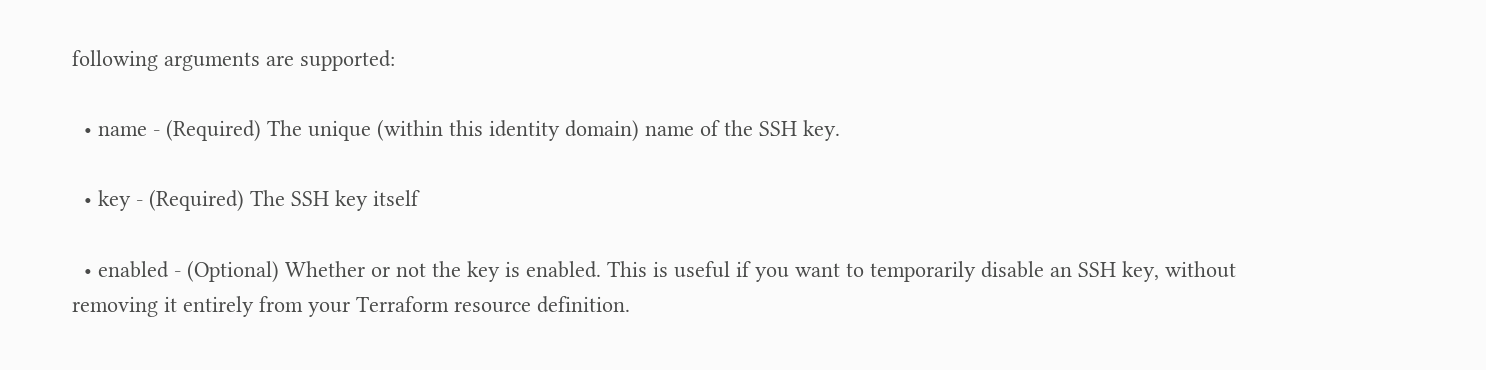following arguments are supported:

  • name - (Required) The unique (within this identity domain) name of the SSH key.

  • key - (Required) The SSH key itself

  • enabled - (Optional) Whether or not the key is enabled. This is useful if you want to temporarily disable an SSH key, without removing it entirely from your Terraform resource definition.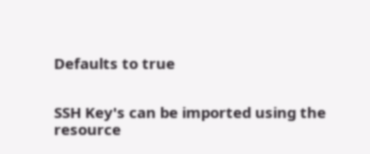Defaults to true


SSH Key's can be imported using the resource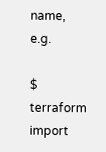name, e.g.

$ terraform import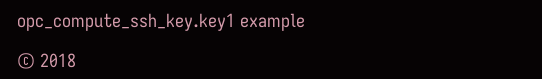opc_compute_ssh_key.key1 example

© 2018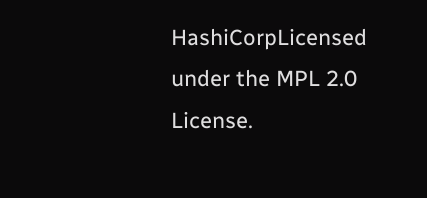HashiCorpLicensed under the MPL 2.0 License.